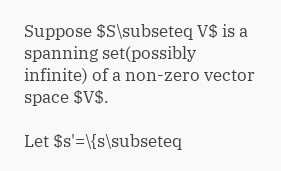Suppose $S\subseteq V$ is a spanning set(possibly infinite) of a non-zero vector space $V$.

Let $s'=\{s\subseteq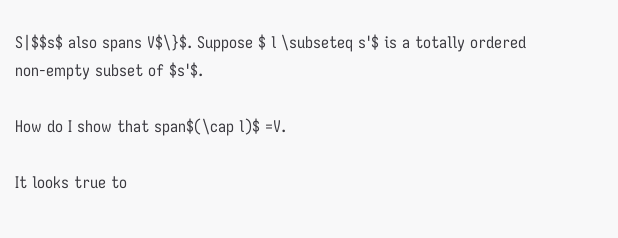S|$$s$ also spans V$\}$. Suppose $ l \subseteq s'$ is a totally ordered non-empty subset of $s'$.

How do I show that span$(\cap l)$ =V.

It looks true to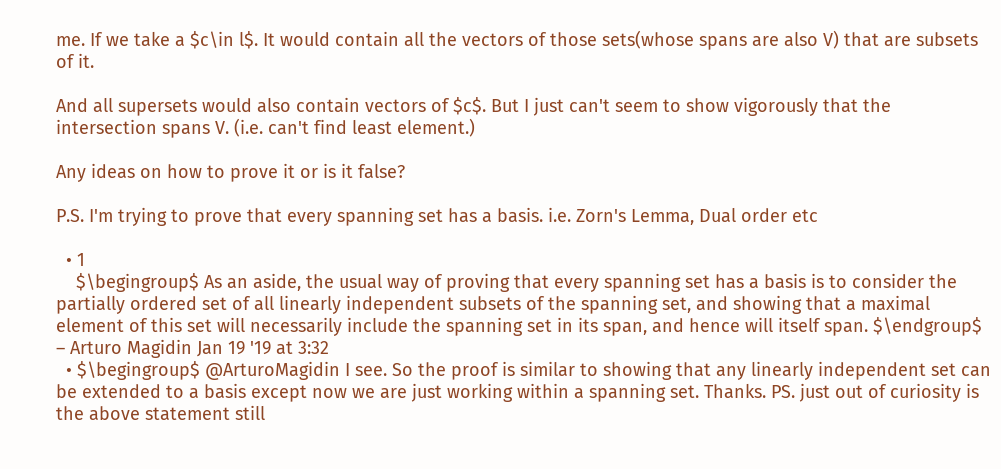me. If we take a $c\in l$. It would contain all the vectors of those sets(whose spans are also V) that are subsets of it.

And all supersets would also contain vectors of $c$. But I just can't seem to show vigorously that the intersection spans V. (i.e. can't find least element.)

Any ideas on how to prove it or is it false?

P.S. I'm trying to prove that every spanning set has a basis. i.e. Zorn's Lemma, Dual order etc

  • 1
    $\begingroup$ As an aside, the usual way of proving that every spanning set has a basis is to consider the partially ordered set of all linearly independent subsets of the spanning set, and showing that a maximal element of this set will necessarily include the spanning set in its span, and hence will itself span. $\endgroup$ – Arturo Magidin Jan 19 '19 at 3:32
  • $\begingroup$ @ArturoMagidin I see. So the proof is similar to showing that any linearly independent set can be extended to a basis except now we are just working within a spanning set. Thanks. PS. just out of curiosity is the above statement still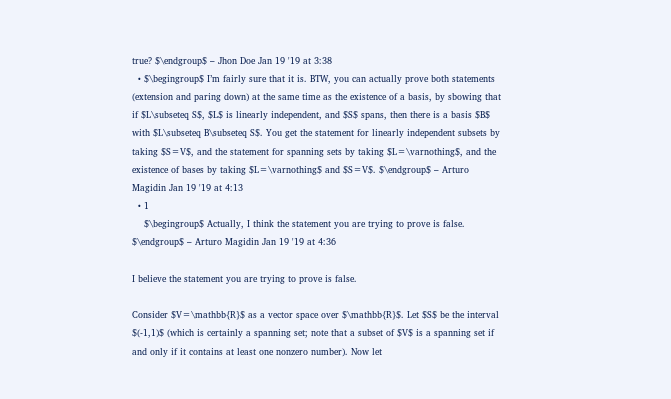true? $\endgroup$ – Jhon Doe Jan 19 '19 at 3:38
  • $\begingroup$ I’m fairly sure that it is. BTW, you can actually prove both statements (extension and paring down) at the same time as the existence of a basis, by sbowing that if $L\subseteq S$, $L$ is linearly independent, and $S$ spans, then there is a basis $B$ with $L\subseteq B\subseteq S$. You get the statement for linearly independent subsets by taking $S=V$, and the statement for spanning sets by taking $L=\varnothing$, and the existence of bases by taking $L=\varnothing$ and $S=V$. $\endgroup$ – Arturo Magidin Jan 19 '19 at 4:13
  • 1
    $\begingroup$ Actually, I think the statement you are trying to prove is false. $\endgroup$ – Arturo Magidin Jan 19 '19 at 4:36

I believe the statement you are trying to prove is false.

Consider $V=\mathbb{R}$ as a vector space over $\mathbb{R}$. Let $S$ be the interval $(-1,1)$ (which is certainly a spanning set; note that a subset of $V$ is a spanning set if and only if it contains at least one nonzero number). Now let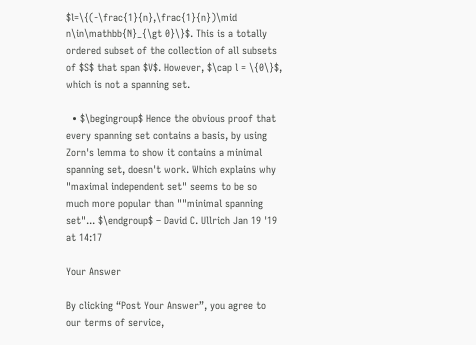$l=\{(-\frac{1}{n},\frac{1}{n})\mid n\in\mathbb{N}_{\gt 0}\}$. This is a totally ordered subset of the collection of all subsets of $S$ that span $V$. However, $\cap l = \{0\}$, which is not a spanning set.

  • $\begingroup$ Hence the obvious proof that every spanning set contains a basis, by using Zorn's lemma to show it contains a minimal spanning set, doesn't work. Which explains why "maximal independent set" seems to be so much more popular than ""minimal spanning set"... $\endgroup$ – David C. Ullrich Jan 19 '19 at 14:17

Your Answer

By clicking “Post Your Answer”, you agree to our terms of service,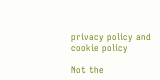privacy policy and cookie policy

Not the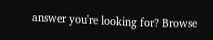answer you're looking for? Browse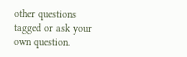other questions tagged or ask your own question.